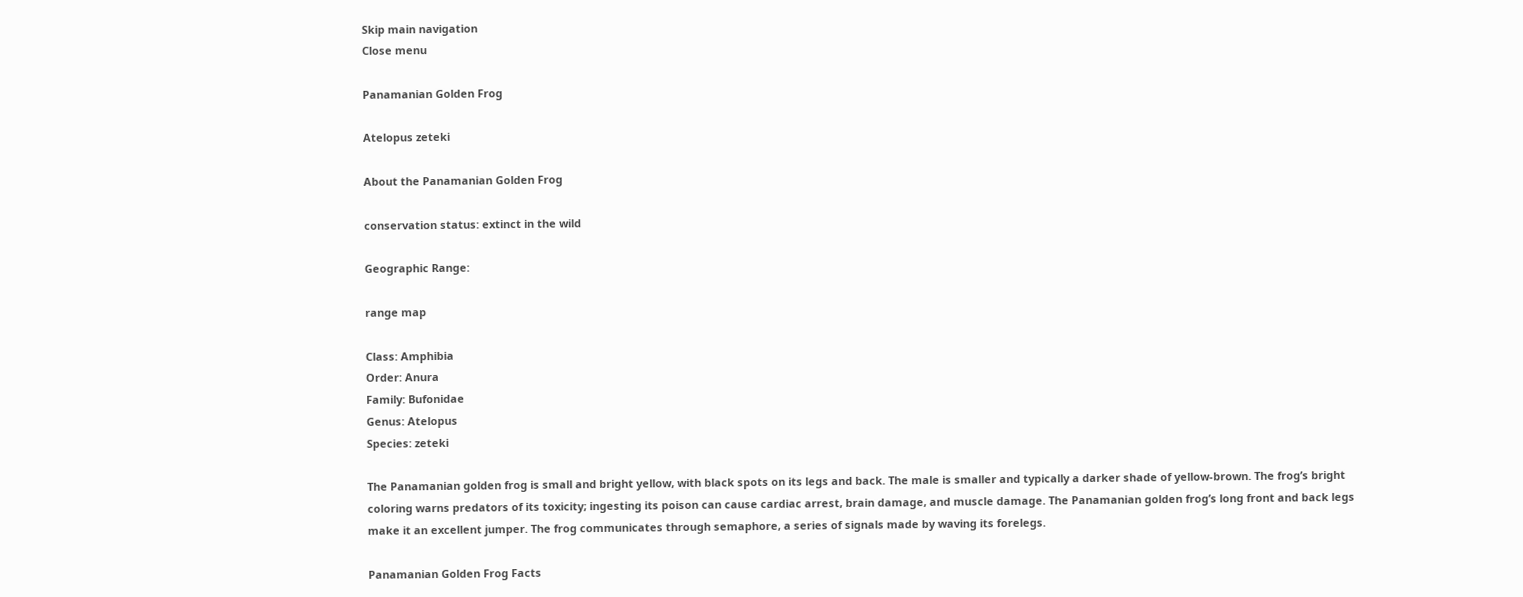Skip main navigation
Close menu

Panamanian Golden Frog

Atelopus zeteki

About the Panamanian Golden Frog

conservation status: extinct in the wild

Geographic Range:

range map

Class: Amphibia
Order: Anura
Family: Bufonidae
Genus: Atelopus
Species: zeteki

The Panamanian golden frog is small and bright yellow, with black spots on its legs and back. The male is smaller and typically a darker shade of yellow-brown. The frog’s bright coloring warns predators of its toxicity; ingesting its poison can cause cardiac arrest, brain damage, and muscle damage. The Panamanian golden frog’s long front and back legs make it an excellent jumper. The frog communicates through semaphore, a series of signals made by waving its forelegs.

Panamanian Golden Frog Facts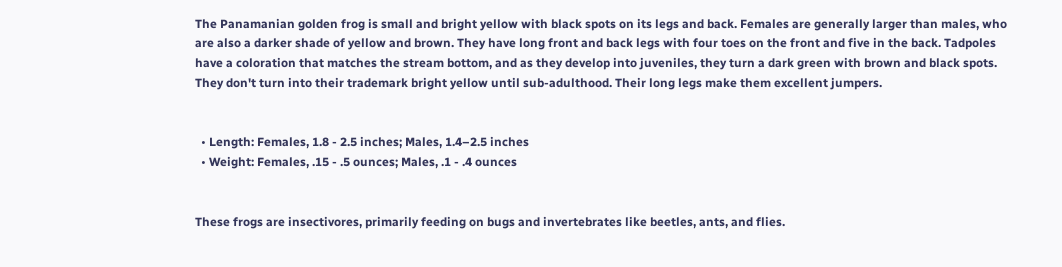The Panamanian golden frog is small and bright yellow with black spots on its legs and back. Females are generally larger than males, who are also a darker shade of yellow and brown. They have long front and back legs with four toes on the front and five in the back. Tadpoles have a coloration that matches the stream bottom, and as they develop into juveniles, they turn a dark green with brown and black spots. They don't turn into their trademark bright yellow until sub-adulthood. Their long legs make them excellent jumpers.


  • Length: Females, 1.8 - 2.5 inches; Males, 1.4–2.5 inches
  • Weight: Females, .15 - .5 ounces; Males, .1 - .4 ounces


These frogs are insectivores, primarily feeding on bugs and invertebrates like beetles, ants, and flies.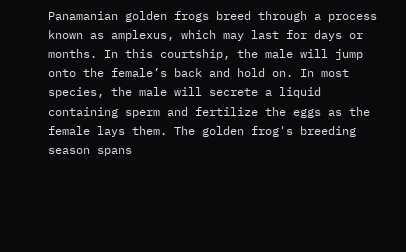Panamanian golden frogs breed through a process known as amplexus, which may last for days or months. In this courtship, the male will jump onto the female’s back and hold on. In most species, the male will secrete a liquid containing sperm and fertilize the eggs as the female lays them. The golden frog's breeding season spans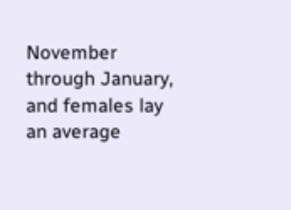November through January, and females lay an average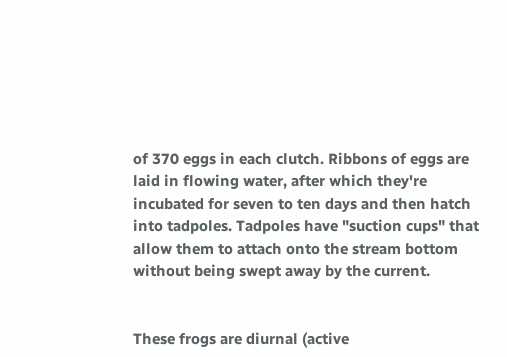of 370 eggs in each clutch. Ribbons of eggs are laid in flowing water, after which they're incubated for seven to ten days and then hatch into tadpoles. Tadpoles have "suction cups" that allow them to attach onto the stream bottom without being swept away by the current.


These frogs are diurnal (active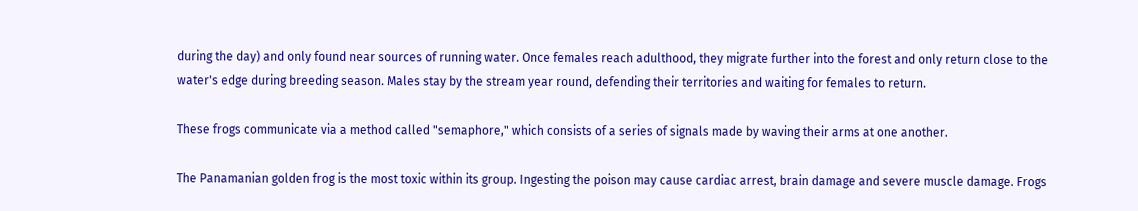during the day) and only found near sources of running water. Once females reach adulthood, they migrate further into the forest and only return close to the water's edge during breeding season. Males stay by the stream year round, defending their territories and waiting for females to return.

These frogs communicate via a method called "semaphore," which consists of a series of signals made by waving their arms at one another.

The Panamanian golden frog is the most toxic within its group. Ingesting the poison may cause cardiac arrest, brain damage and severe muscle damage. Frogs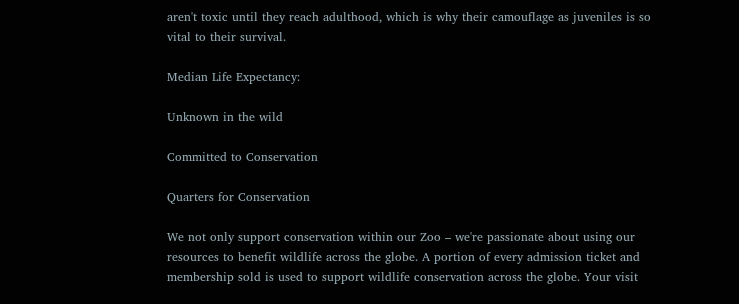aren't toxic until they reach adulthood, which is why their camouflage as juveniles is so vital to their survival.

Median Life Expectancy:

Unknown in the wild

Committed to Conservation

Quarters for Conservation

We not only support conservation within our Zoo – we're passionate about using our resources to benefit wildlife across the globe. A portion of every admission ticket and membership sold is used to support wildlife conservation across the globe. Your visit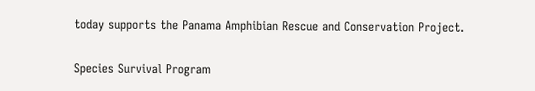today supports the Panama Amphibian Rescue and Conservation Project.

Species Survival Program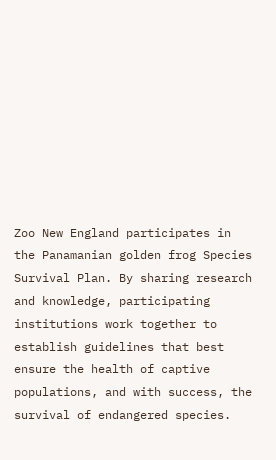Zoo New England participates in the Panamanian golden frog Species Survival Plan. By sharing research and knowledge, participating institutions work together to establish guidelines that best ensure the health of captive populations, and with success, the survival of endangered species.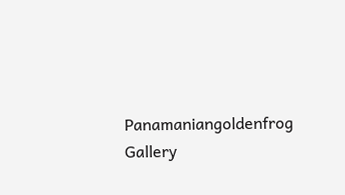Panamaniangoldenfrog Gallery